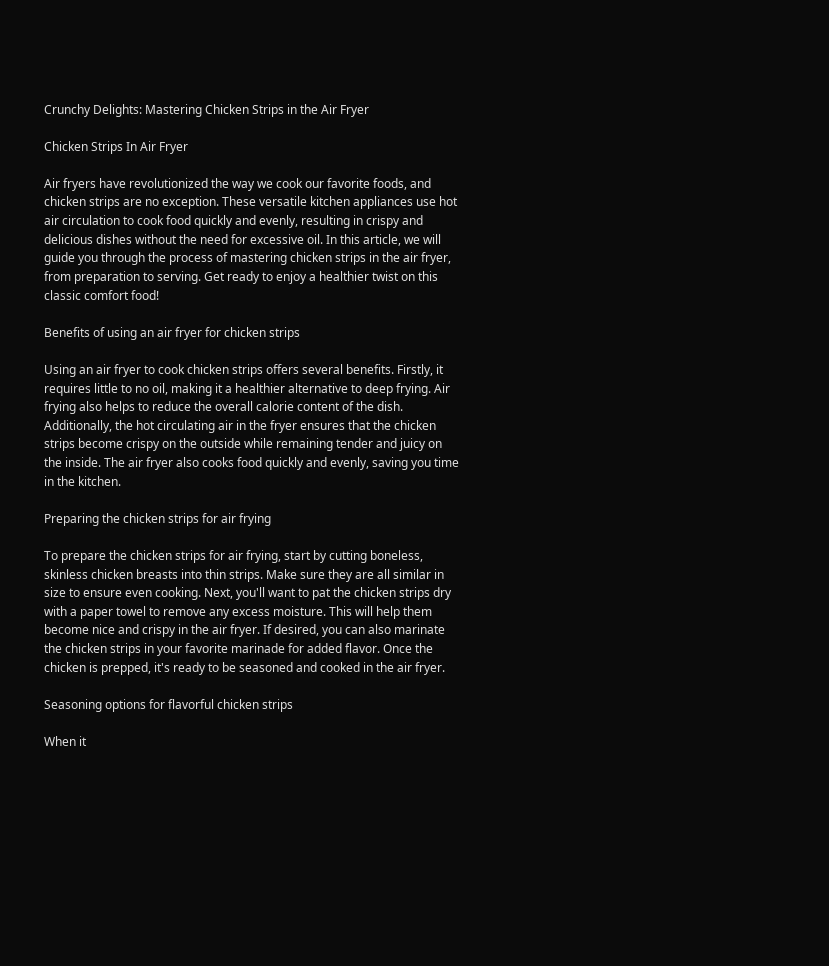Crunchy Delights: Mastering Chicken Strips in the Air Fryer

Chicken Strips In Air Fryer

Air fryers have revolutionized the way we cook our favorite foods, and chicken strips are no exception. These versatile kitchen appliances use hot air circulation to cook food quickly and evenly, resulting in crispy and delicious dishes without the need for excessive oil. In this article, we will guide you through the process of mastering chicken strips in the air fryer, from preparation to serving. Get ready to enjoy a healthier twist on this classic comfort food!

Benefits of using an air fryer for chicken strips

Using an air fryer to cook chicken strips offers several benefits. Firstly, it requires little to no oil, making it a healthier alternative to deep frying. Air frying also helps to reduce the overall calorie content of the dish. Additionally, the hot circulating air in the fryer ensures that the chicken strips become crispy on the outside while remaining tender and juicy on the inside. The air fryer also cooks food quickly and evenly, saving you time in the kitchen.

Preparing the chicken strips for air frying

To prepare the chicken strips for air frying, start by cutting boneless, skinless chicken breasts into thin strips. Make sure they are all similar in size to ensure even cooking. Next, you'll want to pat the chicken strips dry with a paper towel to remove any excess moisture. This will help them become nice and crispy in the air fryer. If desired, you can also marinate the chicken strips in your favorite marinade for added flavor. Once the chicken is prepped, it's ready to be seasoned and cooked in the air fryer.

Seasoning options for flavorful chicken strips

When it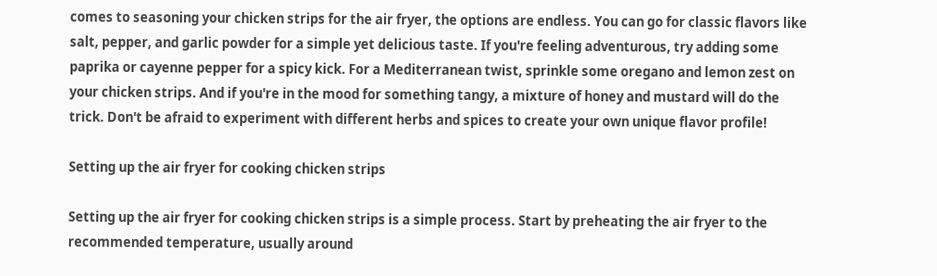comes to seasoning your chicken strips for the air fryer, the options are endless. You can go for classic flavors like salt, pepper, and garlic powder for a simple yet delicious taste. If you're feeling adventurous, try adding some paprika or cayenne pepper for a spicy kick. For a Mediterranean twist, sprinkle some oregano and lemon zest on your chicken strips. And if you're in the mood for something tangy, a mixture of honey and mustard will do the trick. Don't be afraid to experiment with different herbs and spices to create your own unique flavor profile!

Setting up the air fryer for cooking chicken strips

Setting up the air fryer for cooking chicken strips is a simple process. Start by preheating the air fryer to the recommended temperature, usually around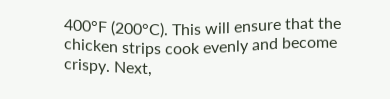400°F (200°C). This will ensure that the chicken strips cook evenly and become crispy. Next,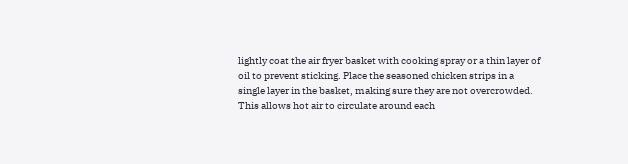lightly coat the air fryer basket with cooking spray or a thin layer of oil to prevent sticking. Place the seasoned chicken strips in a single layer in the basket, making sure they are not overcrowded. This allows hot air to circulate around each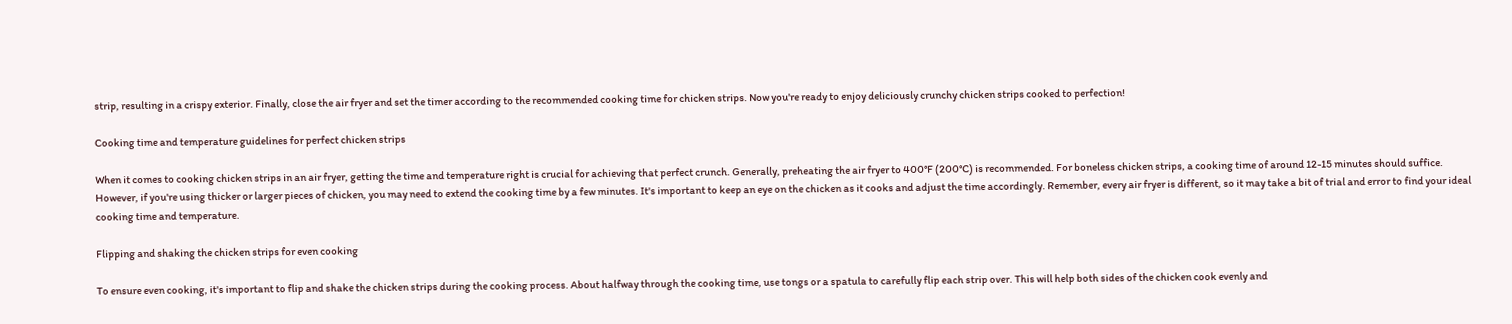strip, resulting in a crispy exterior. Finally, close the air fryer and set the timer according to the recommended cooking time for chicken strips. Now you're ready to enjoy deliciously crunchy chicken strips cooked to perfection!

Cooking time and temperature guidelines for perfect chicken strips

When it comes to cooking chicken strips in an air fryer, getting the time and temperature right is crucial for achieving that perfect crunch. Generally, preheating the air fryer to 400°F (200°C) is recommended. For boneless chicken strips, a cooking time of around 12-15 minutes should suffice. However, if you're using thicker or larger pieces of chicken, you may need to extend the cooking time by a few minutes. It's important to keep an eye on the chicken as it cooks and adjust the time accordingly. Remember, every air fryer is different, so it may take a bit of trial and error to find your ideal cooking time and temperature.

Flipping and shaking the chicken strips for even cooking

To ensure even cooking, it's important to flip and shake the chicken strips during the cooking process. About halfway through the cooking time, use tongs or a spatula to carefully flip each strip over. This will help both sides of the chicken cook evenly and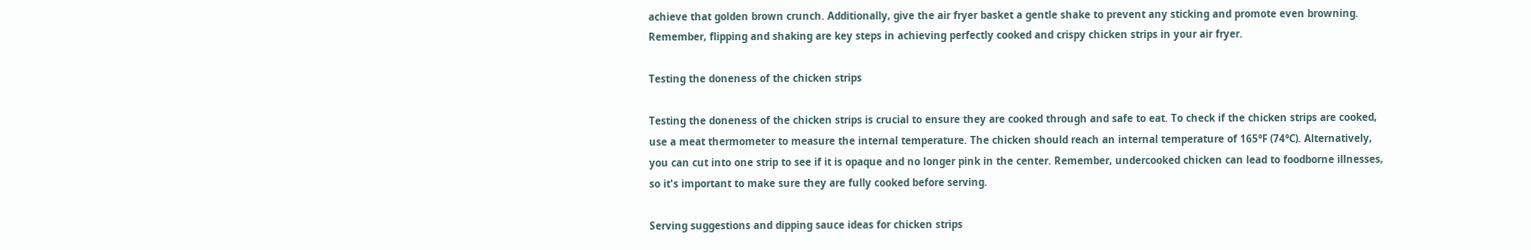achieve that golden brown crunch. Additionally, give the air fryer basket a gentle shake to prevent any sticking and promote even browning. Remember, flipping and shaking are key steps in achieving perfectly cooked and crispy chicken strips in your air fryer.

Testing the doneness of the chicken strips

Testing the doneness of the chicken strips is crucial to ensure they are cooked through and safe to eat. To check if the chicken strips are cooked, use a meat thermometer to measure the internal temperature. The chicken should reach an internal temperature of 165°F (74°C). Alternatively, you can cut into one strip to see if it is opaque and no longer pink in the center. Remember, undercooked chicken can lead to foodborne illnesses, so it's important to make sure they are fully cooked before serving.

Serving suggestions and dipping sauce ideas for chicken strips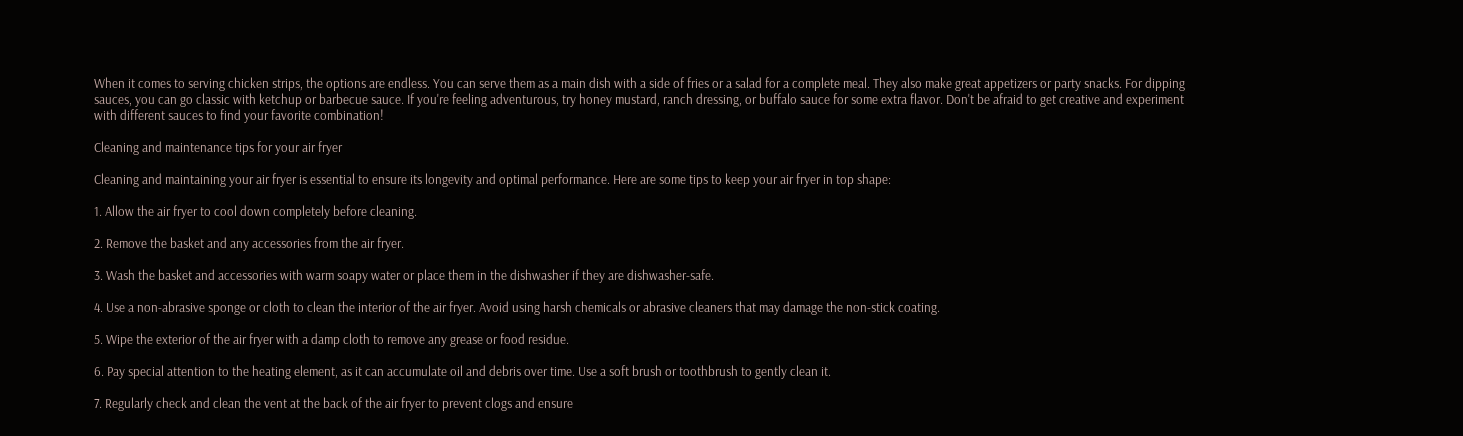When it comes to serving chicken strips, the options are endless. You can serve them as a main dish with a side of fries or a salad for a complete meal. They also make great appetizers or party snacks. For dipping sauces, you can go classic with ketchup or barbecue sauce. If you're feeling adventurous, try honey mustard, ranch dressing, or buffalo sauce for some extra flavor. Don't be afraid to get creative and experiment with different sauces to find your favorite combination!

Cleaning and maintenance tips for your air fryer

Cleaning and maintaining your air fryer is essential to ensure its longevity and optimal performance. Here are some tips to keep your air fryer in top shape:

1. Allow the air fryer to cool down completely before cleaning.

2. Remove the basket and any accessories from the air fryer.

3. Wash the basket and accessories with warm soapy water or place them in the dishwasher if they are dishwasher-safe.

4. Use a non-abrasive sponge or cloth to clean the interior of the air fryer. Avoid using harsh chemicals or abrasive cleaners that may damage the non-stick coating.

5. Wipe the exterior of the air fryer with a damp cloth to remove any grease or food residue.

6. Pay special attention to the heating element, as it can accumulate oil and debris over time. Use a soft brush or toothbrush to gently clean it.

7. Regularly check and clean the vent at the back of the air fryer to prevent clogs and ensure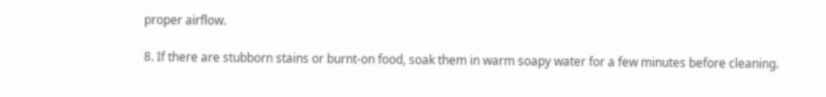proper airflow.

8. If there are stubborn stains or burnt-on food, soak them in warm soapy water for a few minutes before cleaning.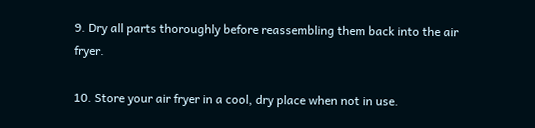9. Dry all parts thoroughly before reassembling them back into the air fryer.

10. Store your air fryer in a cool, dry place when not in use.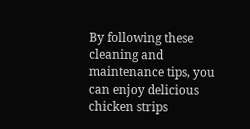By following these cleaning and maintenance tips, you can enjoy delicious chicken strips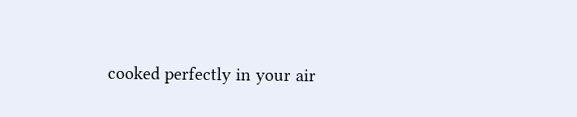cooked perfectly in your air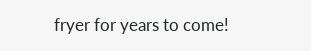fryer for years to come!